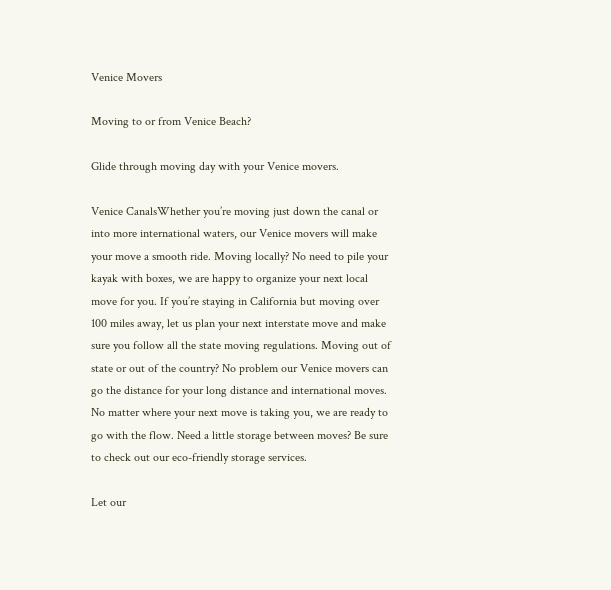Venice Movers

Moving to or from Venice Beach?

Glide through moving day with your Venice movers.

Venice CanalsWhether you’re moving just down the canal or into more international waters, our Venice movers will make your move a smooth ride. Moving locally? No need to pile your kayak with boxes, we are happy to organize your next local move for you. If you’re staying in California but moving over 100 miles away, let us plan your next interstate move and make sure you follow all the state moving regulations. Moving out of state or out of the country? No problem our Venice movers can go the distance for your long distance and international moves. No matter where your next move is taking you, we are ready to go with the flow. Need a little storage between moves? Be sure to check out our eco-friendly storage services.

Let our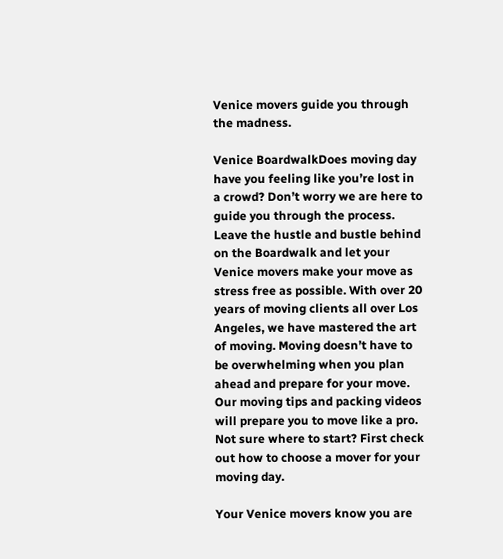Venice movers guide you through the madness.

Venice BoardwalkDoes moving day have you feeling like you’re lost in a crowd? Don’t worry we are here to guide you through the process. Leave the hustle and bustle behind on the Boardwalk and let your Venice movers make your move as stress free as possible. With over 20 years of moving clients all over Los Angeles, we have mastered the art of moving. Moving doesn’t have to be overwhelming when you plan ahead and prepare for your move. Our moving tips and packing videos will prepare you to move like a pro. Not sure where to start? First check out how to choose a mover for your moving day.

Your Venice movers know you are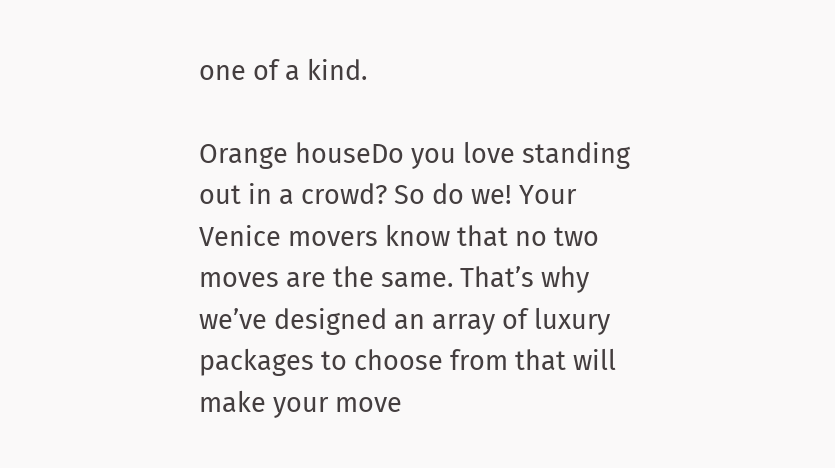one of a kind.

Orange houseDo you love standing out in a crowd? So do we! Your Venice movers know that no two moves are the same. That’s why we’ve designed an array of luxury packages to choose from that will make your move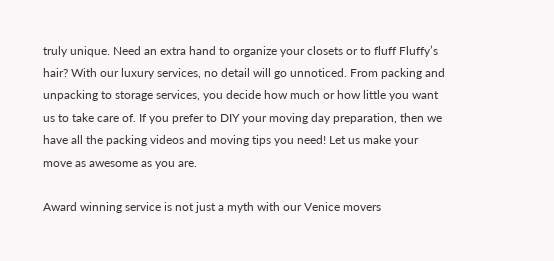truly unique. Need an extra hand to organize your closets or to fluff Fluffy’s hair? With our luxury services, no detail will go unnoticed. From packing and unpacking to storage services, you decide how much or how little you want us to take care of. If you prefer to DIY your moving day preparation, then we have all the packing videos and moving tips you need! Let us make your move as awesome as you are.

Award winning service is not just a myth with our Venice movers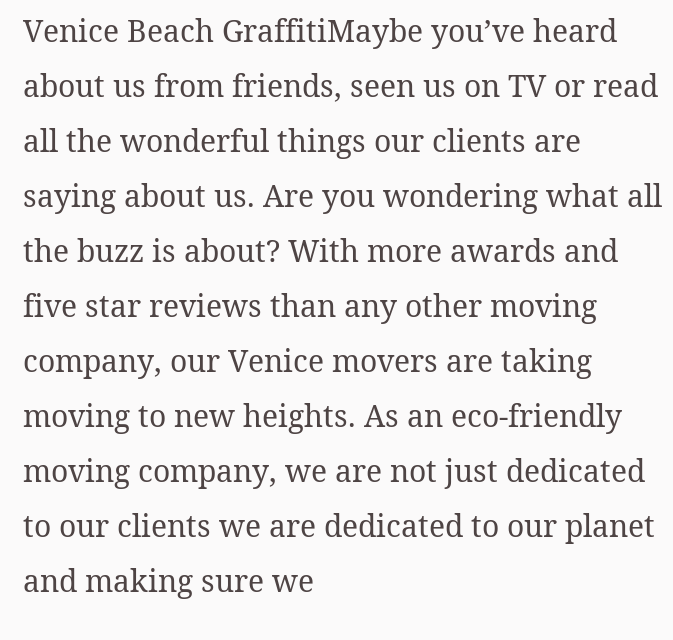Venice Beach GraffitiMaybe you’ve heard about us from friends, seen us on TV or read all the wonderful things our clients are saying about us. Are you wondering what all the buzz is about? With more awards and five star reviews than any other moving company, our Venice movers are taking moving to new heights. As an eco-friendly moving company, we are not just dedicated to our clients we are dedicated to our planet and making sure we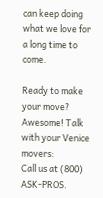can keep doing what we love for a long time to come.

Ready to make your move?
Awesome! Talk with your Venice movers:
Call us at (800) ASK-PROS.